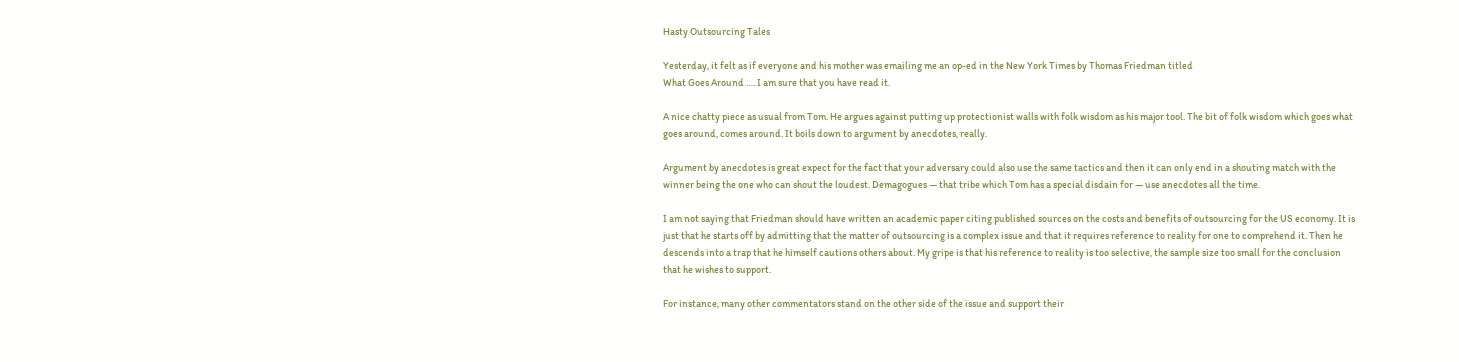Hasty Outsourcing Tales

Yesterday, it felt as if everyone and his mother was emailing me an op-ed in the New York Times by Thomas Friedman titled
What Goes Around …. I am sure that you have read it.

A nice chatty piece as usual from Tom. He argues against putting up protectionist walls with folk wisdom as his major tool. The bit of folk wisdom which goes what goes around, comes around. It boils down to argument by anecdotes, really.

Argument by anecdotes is great expect for the fact that your adversary could also use the same tactics and then it can only end in a shouting match with the winner being the one who can shout the loudest. Demagogues — that tribe which Tom has a special disdain for — use anecdotes all the time.

I am not saying that Friedman should have written an academic paper citing published sources on the costs and benefits of outsourcing for the US economy. It is just that he starts off by admitting that the matter of outsourcing is a complex issue and that it requires reference to reality for one to comprehend it. Then he descends into a trap that he himself cautions others about. My gripe is that his reference to reality is too selective, the sample size too small for the conclusion that he wishes to support.

For instance, many other commentators stand on the other side of the issue and support their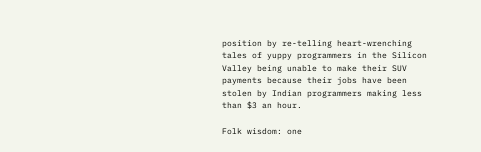position by re-telling heart-wrenching tales of yuppy programmers in the Silicon Valley being unable to make their SUV payments because their jobs have been stolen by Indian programmers making less than $3 an hour.

Folk wisdom: one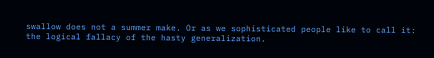swallow does not a summer make. Or as we sophisticated people like to call it: the logical fallacy of the hasty generalization.